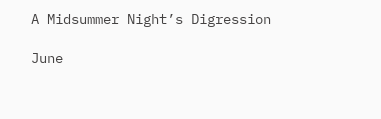A Midsummer Night’s Digression

June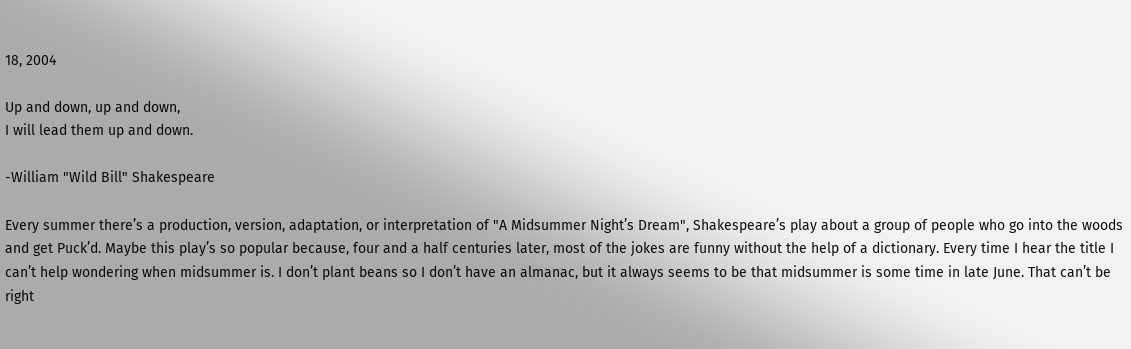18, 2004

Up and down, up and down,
I will lead them up and down.

-William "Wild Bill" Shakespeare

Every summer there’s a production, version, adaptation, or interpretation of "A Midsummer Night’s Dream", Shakespeare’s play about a group of people who go into the woods and get Puck’d. Maybe this play’s so popular because, four and a half centuries later, most of the jokes are funny without the help of a dictionary. Every time I hear the title I can’t help wondering when midsummer is. I don’t plant beans so I don’t have an almanac, but it always seems to be that midsummer is some time in late June. That can’t be right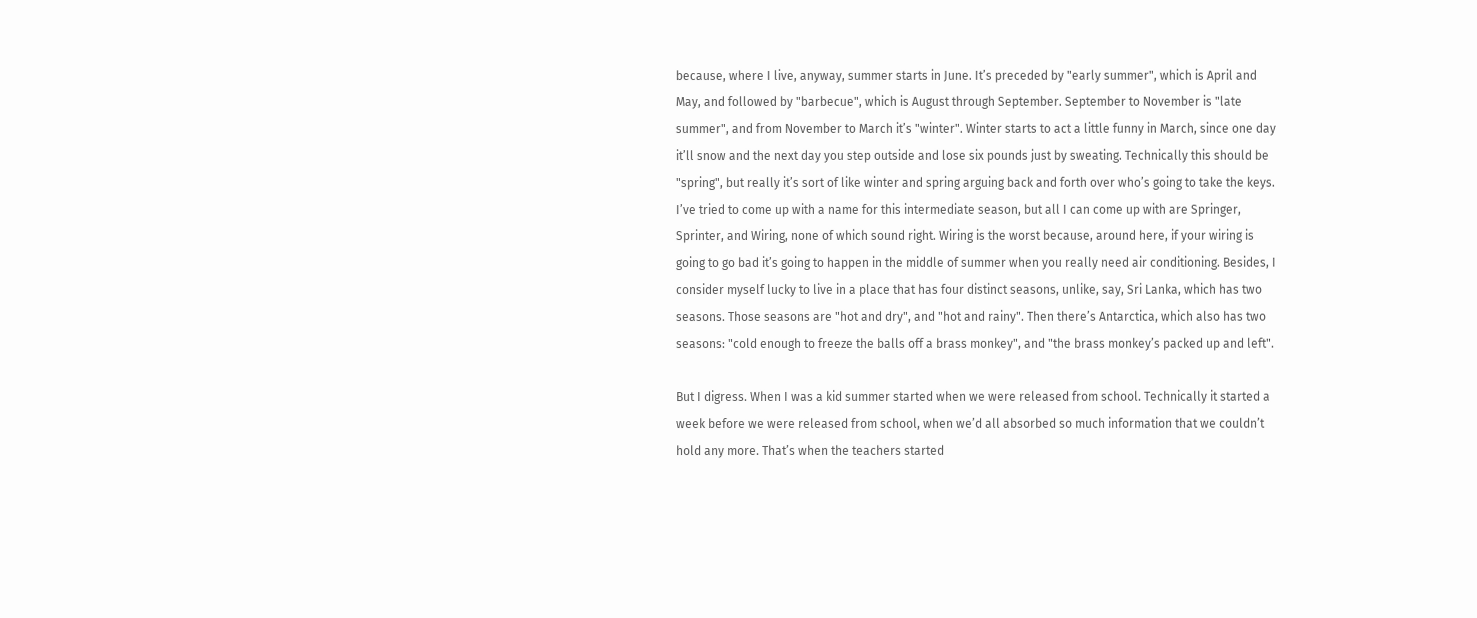because, where I live, anyway, summer starts in June. It’s preceded by "early summer", which is April and May, and followed by "barbecue", which is August through September. September to November is "late summer", and from November to March it’s "winter". Winter starts to act a little funny in March, since one day it’ll snow and the next day you step outside and lose six pounds just by sweating. Technically this should be "spring", but really it’s sort of like winter and spring arguing back and forth over who’s going to take the keys. I’ve tried to come up with a name for this intermediate season, but all I can come up with are Springer, Sprinter, and Wiring, none of which sound right. Wiring is the worst because, around here, if your wiring is going to go bad it’s going to happen in the middle of summer when you really need air conditioning. Besides, I consider myself lucky to live in a place that has four distinct seasons, unlike, say, Sri Lanka, which has two seasons. Those seasons are "hot and dry", and "hot and rainy". Then there’s Antarctica, which also has two seasons: "cold enough to freeze the balls off a brass monkey", and "the brass monkey’s packed up and left".

But I digress. When I was a kid summer started when we were released from school. Technically it started a week before we were released from school, when we’d all absorbed so much information that we couldn’t hold any more. That’s when the teachers started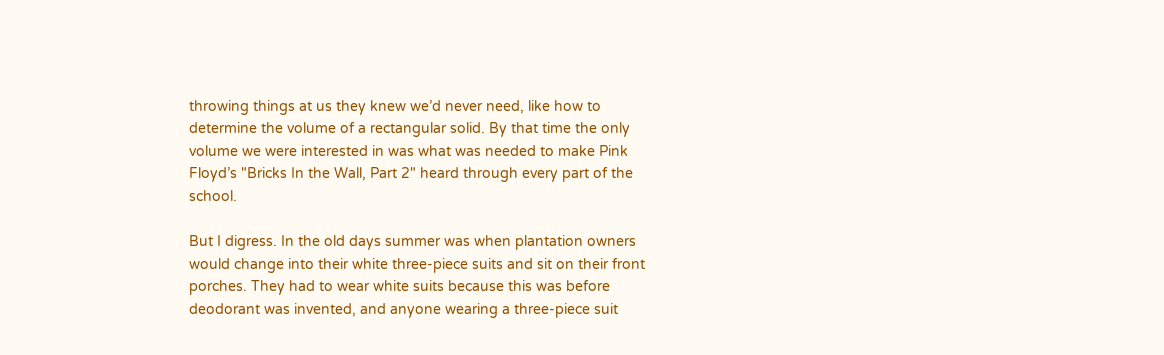throwing things at us they knew we’d never need, like how to determine the volume of a rectangular solid. By that time the only volume we were interested in was what was needed to make Pink Floyd’s "Bricks In the Wall, Part 2" heard through every part of the school.

But I digress. In the old days summer was when plantation owners would change into their white three-piece suits and sit on their front porches. They had to wear white suits because this was before deodorant was invented, and anyone wearing a three-piece suit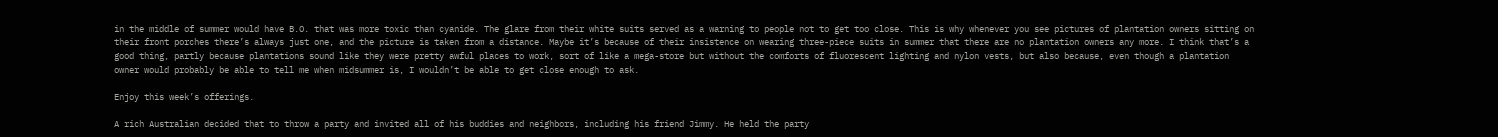in the middle of summer would have B.O. that was more toxic than cyanide. The glare from their white suits served as a warning to people not to get too close. This is why whenever you see pictures of plantation owners sitting on their front porches there’s always just one, and the picture is taken from a distance. Maybe it’s because of their insistence on wearing three-piece suits in summer that there are no plantation owners any more. I think that’s a good thing, partly because plantations sound like they were pretty awful places to work, sort of like a mega-store but without the comforts of fluorescent lighting and nylon vests, but also because, even though a plantation owner would probably be able to tell me when midsummer is, I wouldn’t be able to get close enough to ask.

Enjoy this week’s offerings.

A rich Australian decided that to throw a party and invited all of his buddies and neighbors, including his friend Jimmy. He held the party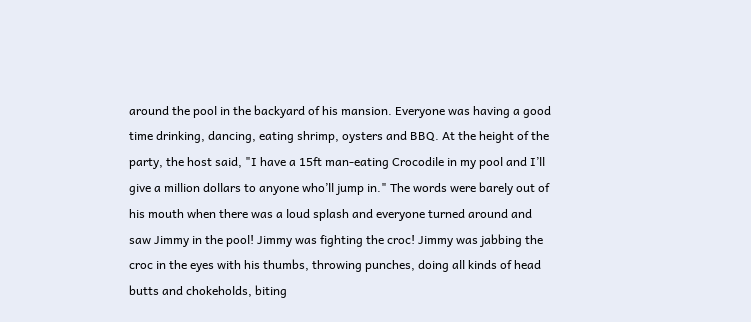around the pool in the backyard of his mansion. Everyone was having a good time drinking, dancing, eating shrimp, oysters and BBQ. At the height of the party, the host said, "I have a 15ft man-eating Crocodile in my pool and I’ll give a million dollars to anyone who’ll jump in." The words were barely out of his mouth when there was a loud splash and everyone turned around and saw Jimmy in the pool! Jimmy was fighting the croc! Jimmy was jabbing the croc in the eyes with his thumbs, throwing punches, doing all kinds of head butts and chokeholds, biting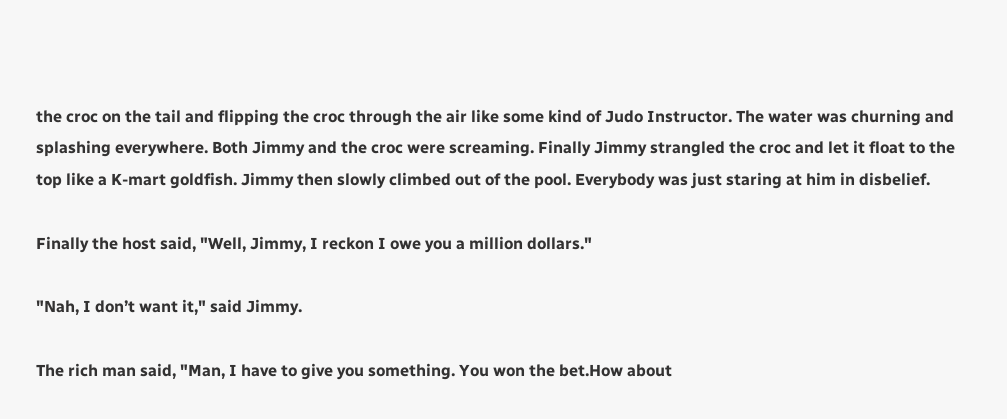the croc on the tail and flipping the croc through the air like some kind of Judo Instructor. The water was churning and splashing everywhere. Both Jimmy and the croc were screaming. Finally Jimmy strangled the croc and let it float to the top like a K-mart goldfish. Jimmy then slowly climbed out of the pool. Everybody was just staring at him in disbelief.

Finally the host said, "Well, Jimmy, I reckon I owe you a million dollars."

"Nah, I don’t want it," said Jimmy.

The rich man said, "Man, I have to give you something. You won the bet.How about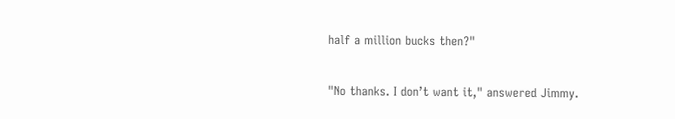half a million bucks then?"

"No thanks. I don’t want it," answered Jimmy.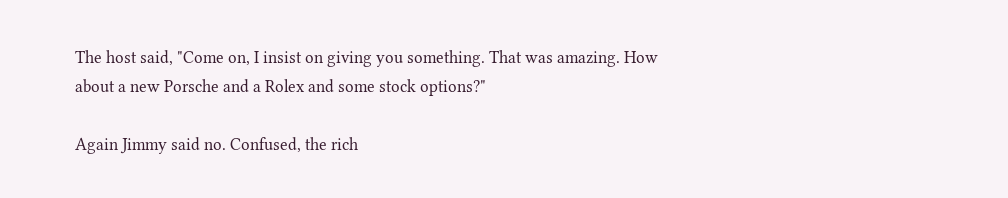The host said, "Come on, I insist on giving you something. That was amazing. How about a new Porsche and a Rolex and some stock options?"

Again Jimmy said no. Confused, the rich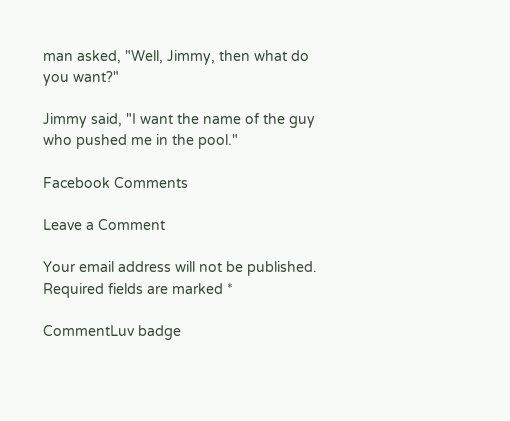man asked, "Well, Jimmy, then what do you want?"

Jimmy said, "I want the name of the guy who pushed me in the pool."

Facebook Comments

Leave a Comment

Your email address will not be published. Required fields are marked *

CommentLuv badge